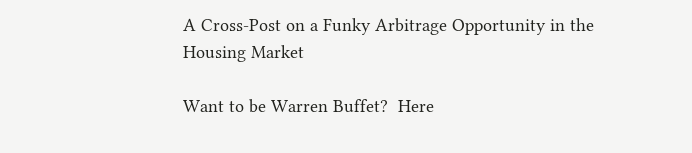A Cross-Post on a Funky Arbitrage Opportunity in the Housing Market

Want to be Warren Buffet?  Here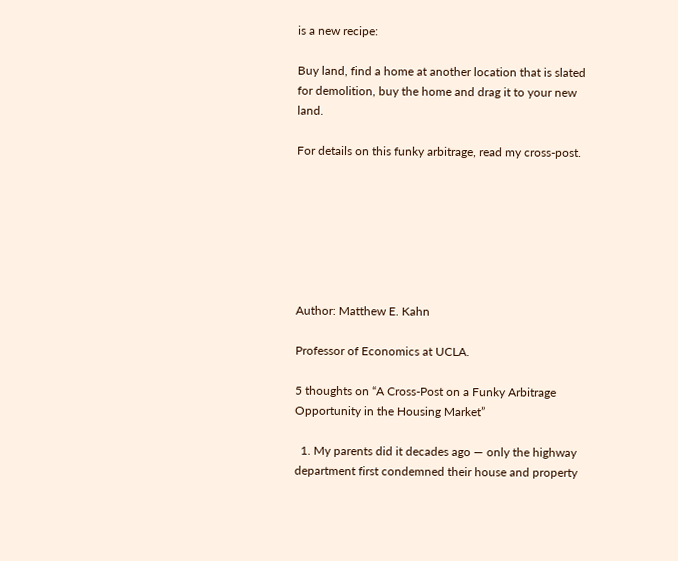is a new recipe:

Buy land, find a home at another location that is slated for demolition, buy the home and drag it to your new land.

For details on this funky arbitrage, read my cross-post.







Author: Matthew E. Kahn

Professor of Economics at UCLA.

5 thoughts on “A Cross-Post on a Funky Arbitrage Opportunity in the Housing Market”

  1. My parents did it decades ago — only the highway department first condemned their house and property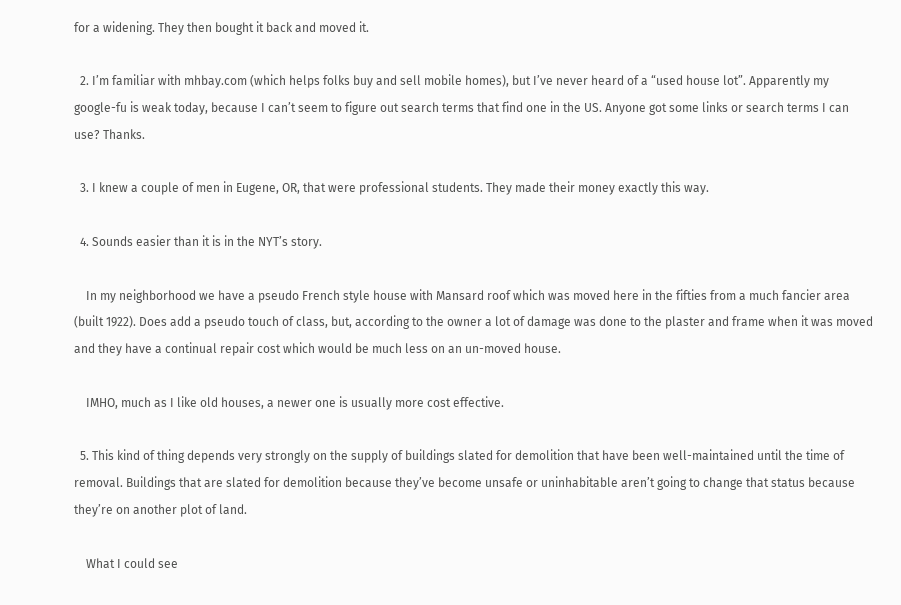for a widening. They then bought it back and moved it.

  2. I’m familiar with mhbay.com (which helps folks buy and sell mobile homes), but I’ve never heard of a “used house lot”. Apparently my google-fu is weak today, because I can’t seem to figure out search terms that find one in the US. Anyone got some links or search terms I can use? Thanks.

  3. I knew a couple of men in Eugene, OR, that were professional students. They made their money exactly this way.

  4. Sounds easier than it is in the NYT’s story.

    In my neighborhood we have a pseudo French style house with Mansard roof which was moved here in the fifties from a much fancier area (built 1922). Does add a pseudo touch of class, but, according to the owner a lot of damage was done to the plaster and frame when it was moved and they have a continual repair cost which would be much less on an un-moved house.

    IMHO, much as I like old houses, a newer one is usually more cost effective.

  5. This kind of thing depends very strongly on the supply of buildings slated for demolition that have been well-maintained until the time of removal. Buildings that are slated for demolition because they’ve become unsafe or uninhabitable aren’t going to change that status because they’re on another plot of land.

    What I could see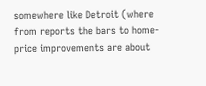somewhere like Detroit (where from reports the bars to home-price improvements are about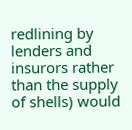redlining by lenders and insurors rather than the supply of shells) would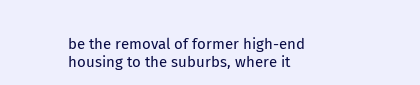be the removal of former high-end housing to the suburbs, where it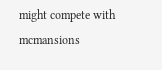might compete with mcmansions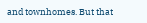and townhomes. But that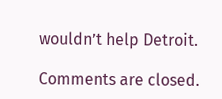wouldn’t help Detroit.

Comments are closed.